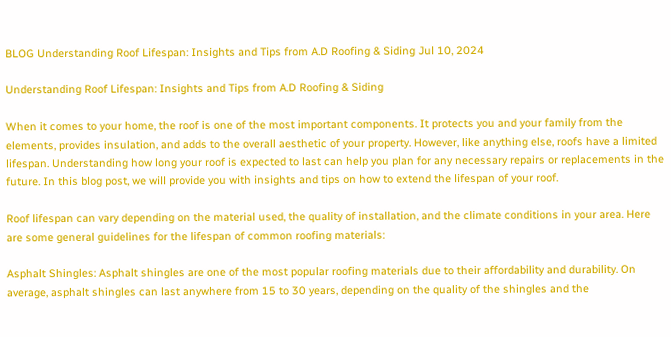BLOG Understanding Roof Lifespan: Insights and Tips from A.D Roofing & Siding Jul 10, 2024

Understanding Roof Lifespan: Insights and Tips from A.D Roofing & Siding

When it comes to your home, the roof is one of the most important components. It protects you and your family from the elements, provides insulation, and adds to the overall aesthetic of your property. However, like anything else, roofs have a limited lifespan. Understanding how long your roof is expected to last can help you plan for any necessary repairs or replacements in the future. In this blog post, we will provide you with insights and tips on how to extend the lifespan of your roof.

Roof lifespan can vary depending on the material used, the quality of installation, and the climate conditions in your area. Here are some general guidelines for the lifespan of common roofing materials:

Asphalt Shingles: Asphalt shingles are one of the most popular roofing materials due to their affordability and durability. On average, asphalt shingles can last anywhere from 15 to 30 years, depending on the quality of the shingles and the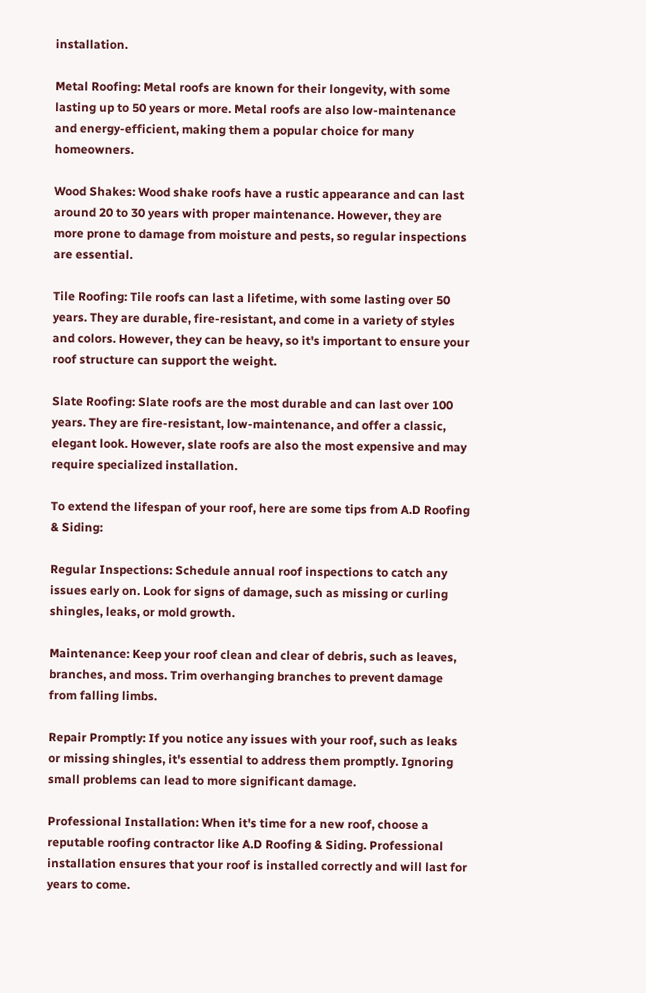installation.

Metal Roofing: Metal roofs are known for their longevity, with some lasting up to 50 years or more. Metal roofs are also low-maintenance and energy-efficient, making them a popular choice for many homeowners.

Wood Shakes: Wood shake roofs have a rustic appearance and can last around 20 to 30 years with proper maintenance. However, they are more prone to damage from moisture and pests, so regular inspections are essential.

Tile Roofing: Tile roofs can last a lifetime, with some lasting over 50 years. They are durable, fire-resistant, and come in a variety of styles and colors. However, they can be heavy, so it's important to ensure your roof structure can support the weight.

Slate Roofing: Slate roofs are the most durable and can last over 100 years. They are fire-resistant, low-maintenance, and offer a classic, elegant look. However, slate roofs are also the most expensive and may require specialized installation.

To extend the lifespan of your roof, here are some tips from A.D Roofing & Siding:

Regular Inspections: Schedule annual roof inspections to catch any issues early on. Look for signs of damage, such as missing or curling shingles, leaks, or mold growth.

Maintenance: Keep your roof clean and clear of debris, such as leaves, branches, and moss. Trim overhanging branches to prevent damage from falling limbs.

Repair Promptly: If you notice any issues with your roof, such as leaks or missing shingles, it's essential to address them promptly. Ignoring small problems can lead to more significant damage.

Professional Installation: When it's time for a new roof, choose a reputable roofing contractor like A.D Roofing & Siding. Professional installation ensures that your roof is installed correctly and will last for years to come.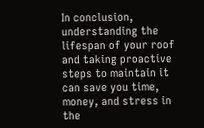In conclusion, understanding the lifespan of your roof and taking proactive steps to maintain it can save you time, money, and stress in the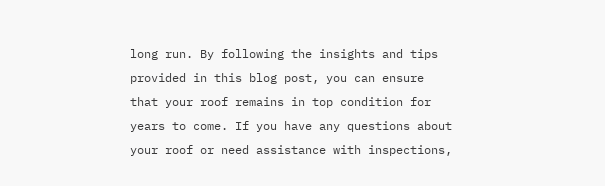long run. By following the insights and tips provided in this blog post, you can ensure that your roof remains in top condition for years to come. If you have any questions about your roof or need assistance with inspections,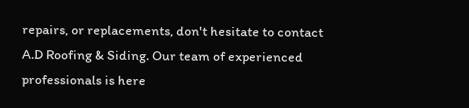repairs, or replacements, don't hesitate to contact A.D Roofing & Siding. Our team of experienced professionals is here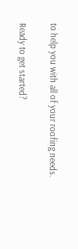to help you with all of your roofing needs.

Ready to get started?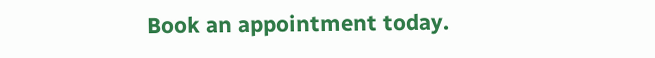Book an appointment today.